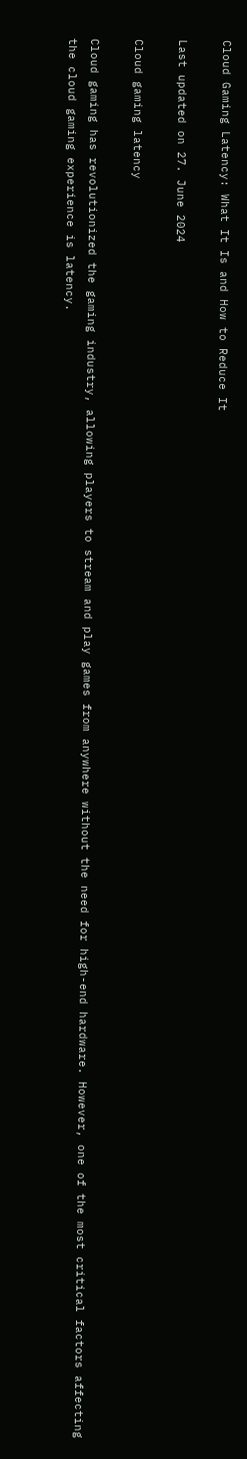Cloud Gaming Latency: What It Is and How to Reduce It

Last updated on 27. June 2024

Cloud gaming latency

Cloud gaming has revolutionized the gaming industry, allowing players to stream and play games from anywhere without the need for high-end hardware. However, one of the most critical factors affecting the cloud gaming experience is latency.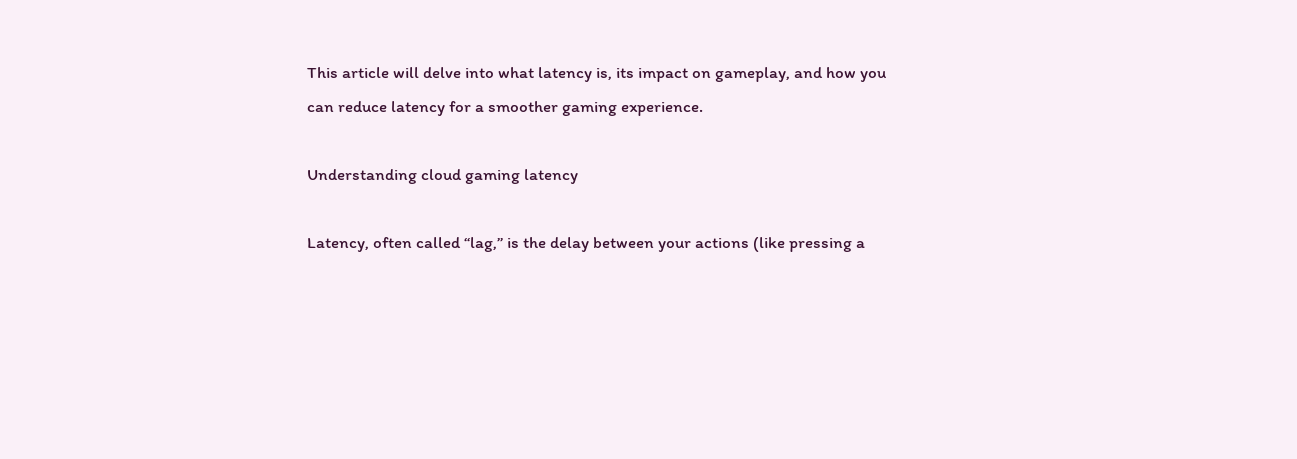This article will delve into what latency is, its impact on gameplay, and how you can reduce latency for a smoother gaming experience.

Understanding cloud gaming latency

Latency, often called “lag,” is the delay between your actions (like pressing a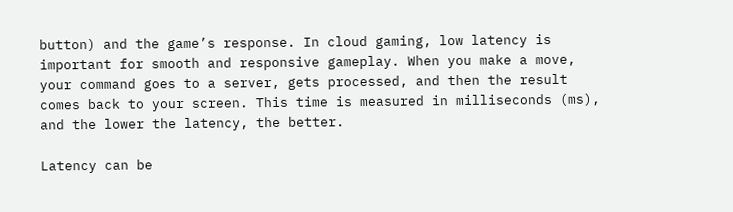button) and the game’s response. In cloud gaming, low latency is important for smooth and responsive gameplay. When you make a move, your command goes to a server, gets processed, and then the result comes back to your screen. This time is measured in milliseconds (ms), and the lower the latency, the better.

Latency can be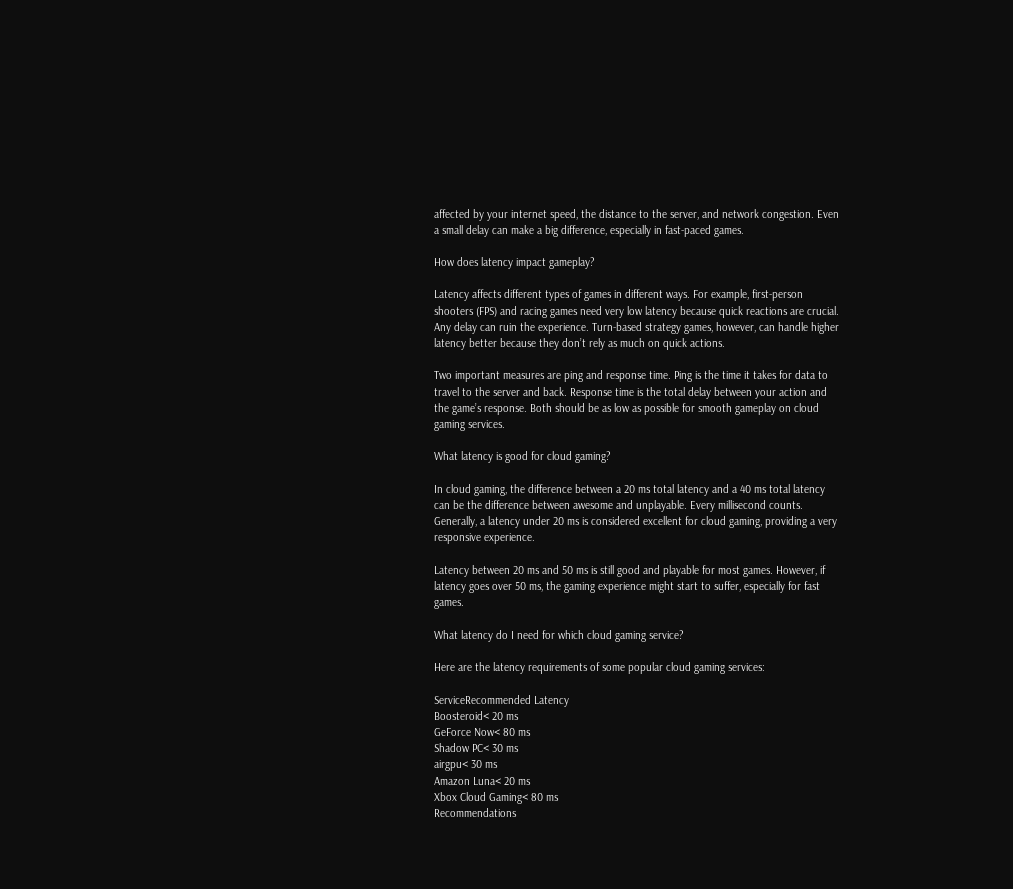affected by your internet speed, the distance to the server, and network congestion. Even a small delay can make a big difference, especially in fast-paced games.

How does latency impact gameplay?

Latency affects different types of games in different ways. For example, first-person shooters (FPS) and racing games need very low latency because quick reactions are crucial. Any delay can ruin the experience. Turn-based strategy games, however, can handle higher latency better because they don’t rely as much on quick actions.

Two important measures are ping and response time. Ping is the time it takes for data to travel to the server and back. Response time is the total delay between your action and the game’s response. Both should be as low as possible for smooth gameplay on cloud gaming services.

What latency is good for cloud gaming?

In cloud gaming, the difference between a 20 ms total latency and a 40 ms total latency can be the difference between awesome and unplayable. Every millisecond counts. Generally, a latency under 20 ms is considered excellent for cloud gaming, providing a very responsive experience.

Latency between 20 ms and 50 ms is still good and playable for most games. However, if latency goes over 50 ms, the gaming experience might start to suffer, especially for fast games.

What latency do I need for which cloud gaming service?

Here are the latency requirements of some popular cloud gaming services:

ServiceRecommended Latency
Boosteroid< 20 ms
GeForce Now< 80 ms
Shadow PC< 30 ms
airgpu< 30 ms
Amazon Luna< 20 ms
Xbox Cloud Gaming< 80 ms
Recommendations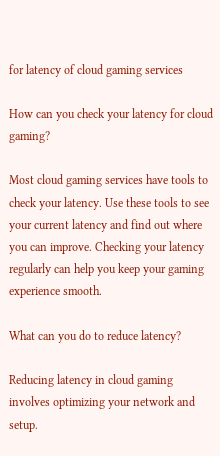for latency of cloud gaming services

How can you check your latency for cloud gaming?

Most cloud gaming services have tools to check your latency. Use these tools to see your current latency and find out where you can improve. Checking your latency regularly can help you keep your gaming experience smooth.

What can you do to reduce latency?

Reducing latency in cloud gaming involves optimizing your network and setup.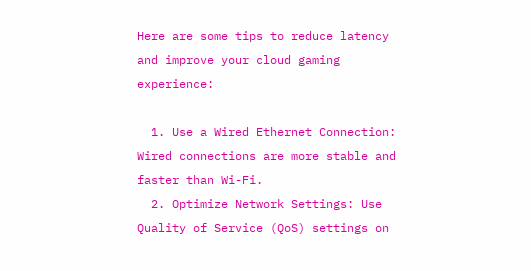Here are some tips to reduce latency and improve your cloud gaming experience:

  1. Use a Wired Ethernet Connection: Wired connections are more stable and faster than Wi-Fi.
  2. Optimize Network Settings: Use Quality of Service (QoS) settings on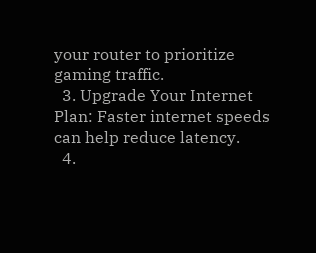your router to prioritize gaming traffic.
  3. Upgrade Your Internet Plan: Faster internet speeds can help reduce latency.
  4.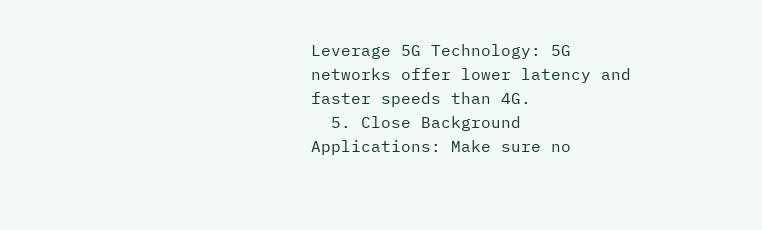Leverage 5G Technology: 5G networks offer lower latency and faster speeds than 4G.
  5. Close Background Applications: Make sure no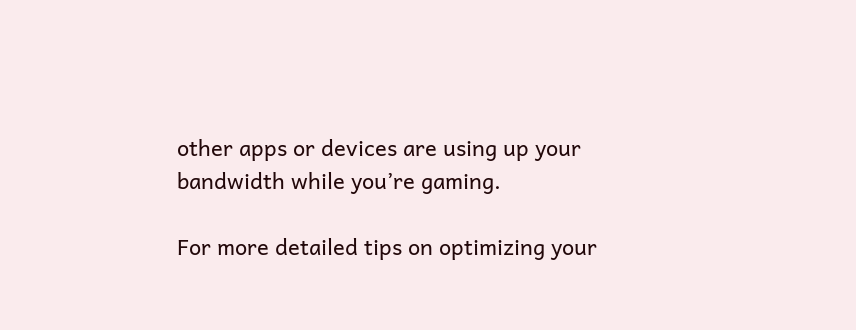other apps or devices are using up your bandwidth while you’re gaming.

For more detailed tips on optimizing your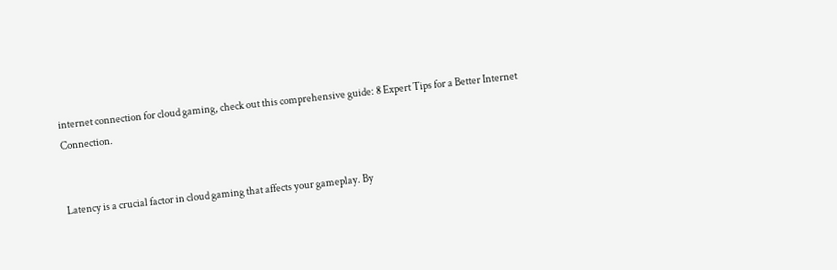internet connection for cloud gaming, check out this comprehensive guide: 8 Expert Tips for a Better Internet Connection.


Latency is a crucial factor in cloud gaming that affects your gameplay. By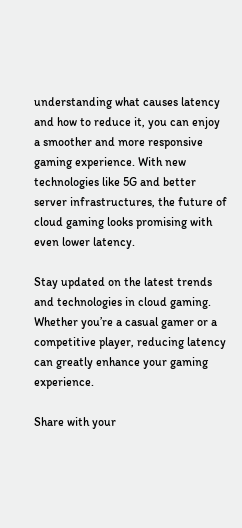understanding what causes latency and how to reduce it, you can enjoy a smoother and more responsive gaming experience. With new technologies like 5G and better server infrastructures, the future of cloud gaming looks promising with even lower latency.

Stay updated on the latest trends and technologies in cloud gaming. Whether you’re a casual gamer or a competitive player, reducing latency can greatly enhance your gaming experience.

Share with your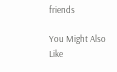friends

You Might Also Like